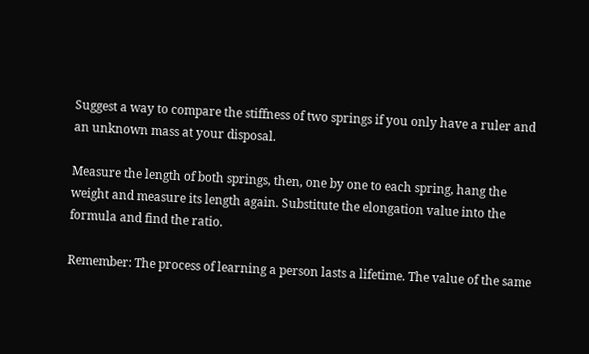Suggest a way to compare the stiffness of two springs if you only have a ruler and an unknown mass at your disposal.

Measure the length of both springs, then, one by one to each spring, hang the weight and measure its length again. Substitute the elongation value into the formula and find the ratio.

Remember: The process of learning a person lasts a lifetime. The value of the same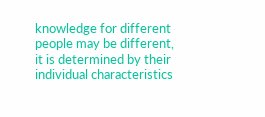knowledge for different people may be different, it is determined by their individual characteristics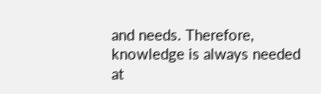and needs. Therefore, knowledge is always needed at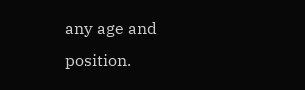any age and position.